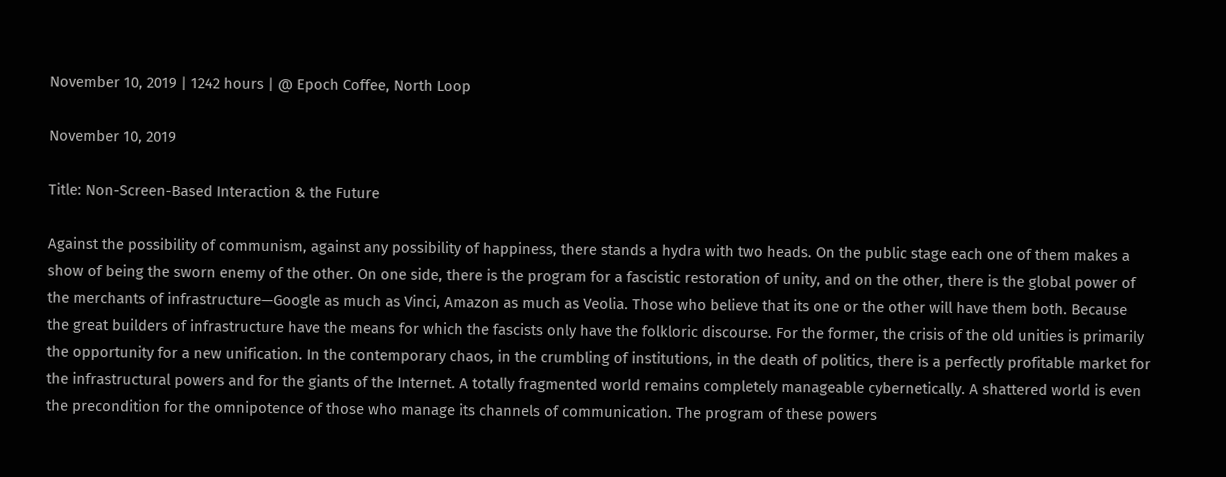November 10, 2019 | 1242 hours | @ Epoch Coffee, North Loop

November 10, 2019

Title: Non-Screen-Based Interaction & the Future

Against the possibility of communism, against any possibility of happiness, there stands a hydra with two heads. On the public stage each one of them makes a show of being the sworn enemy of the other. On one side, there is the program for a fascistic restoration of unity, and on the other, there is the global power of the merchants of infrastructure—Google as much as Vinci, Amazon as much as Veolia. Those who believe that its one or the other will have them both. Because the great builders of infrastructure have the means for which the fascists only have the folkloric discourse. For the former, the crisis of the old unities is primarily the opportunity for a new unification. In the contemporary chaos, in the crumbling of institutions, in the death of politics, there is a perfectly profitable market for the infrastructural powers and for the giants of the Internet. A totally fragmented world remains completely manageable cybernetically. A shattered world is even the precondition for the omnipotence of those who manage its channels of communication. The program of these powers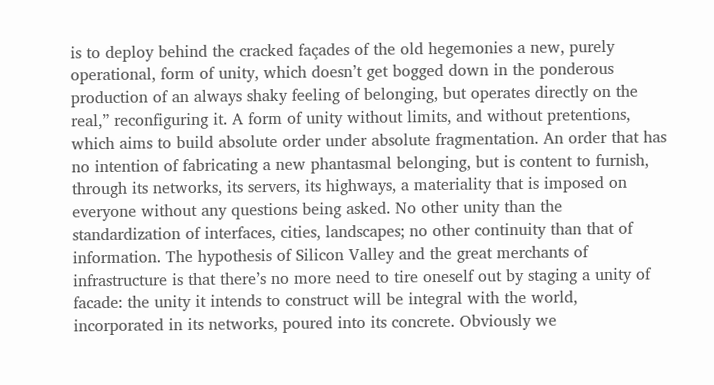is to deploy behind the cracked façades of the old hegemonies a new, purely operational, form of unity, which doesn’t get bogged down in the ponderous production of an always shaky feeling of belonging, but operates directly on the real,” reconfiguring it. A form of unity without limits, and without pretentions, which aims to build absolute order under absolute fragmentation. An order that has no intention of fabricating a new phantasmal belonging, but is content to furnish, through its networks, its servers, its highways, a materiality that is imposed on everyone without any questions being asked. No other unity than the standardization of interfaces, cities, landscapes; no other continuity than that of information. The hypothesis of Silicon Valley and the great merchants of infrastructure is that there’s no more need to tire oneself out by staging a unity of facade: the unity it intends to construct will be integral with the world, incorporated in its networks, poured into its concrete. Obviously we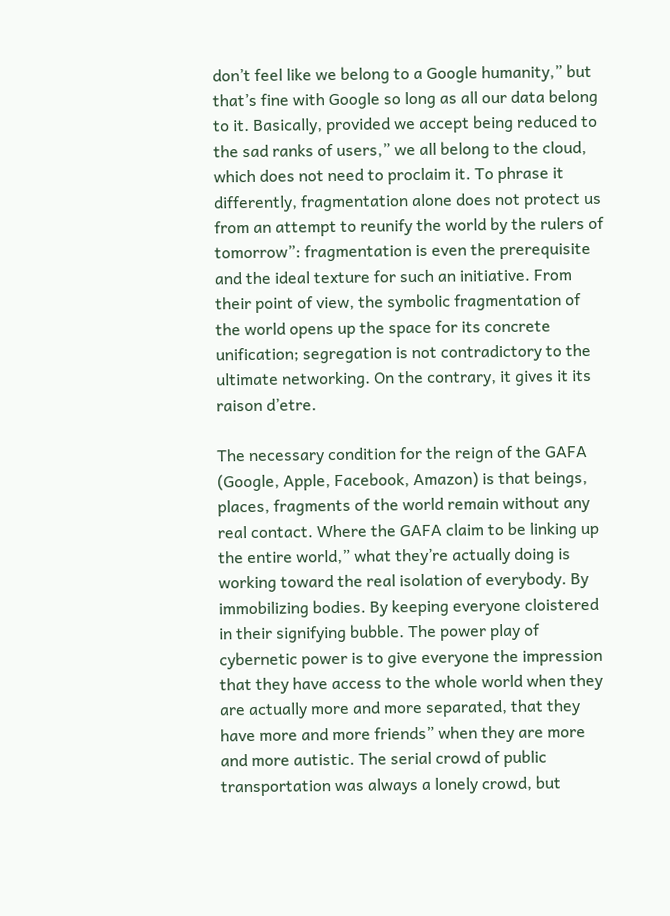don’t feel like we belong to a Google humanity,” but that’s fine with Google so long as all our data belong to it. Basically, provided we accept being reduced to the sad ranks of users,” we all belong to the cloud, which does not need to proclaim it. To phrase it differently, fragmentation alone does not protect us from an attempt to reunify the world by the rulers of tomorrow”: fragmentation is even the prerequisite and the ideal texture for such an initiative. From their point of view, the symbolic fragmentation of the world opens up the space for its concrete unification; segregation is not contradictory to the ultimate networking. On the contrary, it gives it its raison d’etre.

The necessary condition for the reign of the GAFA (Google, Apple, Facebook, Amazon) is that beings, places, fragments of the world remain without any real contact. Where the GAFA claim to be linking up the entire world,” what they’re actually doing is working toward the real isolation of everybody. By immobilizing bodies. By keeping everyone cloistered in their signifying bubble. The power play of cybernetic power is to give everyone the impression that they have access to the whole world when they are actually more and more separated, that they have more and more friends” when they are more and more autistic. The serial crowd of public transportation was always a lonely crowd, but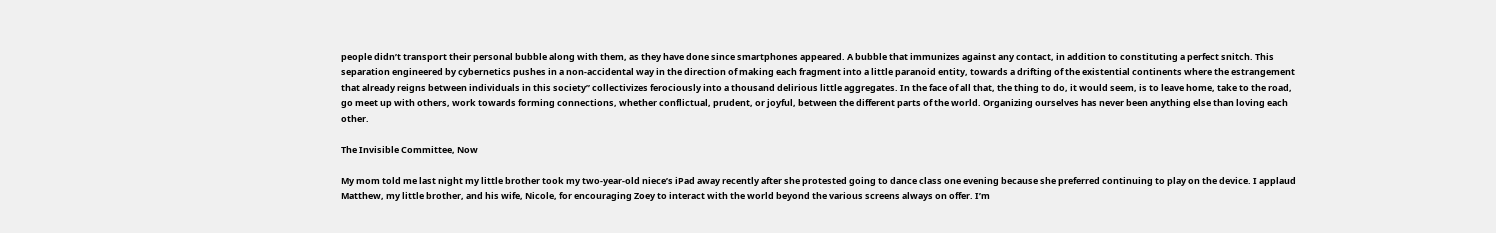people didn’t transport their personal bubble along with them, as they have done since smartphones appeared. A bubble that immunizes against any contact, in addition to constituting a perfect snitch. This separation engineered by cybernetics pushes in a non-accidental way in the direction of making each fragment into a little paranoid entity, towards a drifting of the existential continents where the estrangement that already reigns between individuals in this society” collectivizes ferociously into a thousand delirious little aggregates. In the face of all that, the thing to do, it would seem, is to leave home, take to the road, go meet up with others, work towards forming connections, whether conflictual, prudent, or joyful, between the different parts of the world. Organizing ourselves has never been anything else than loving each other.

The Invisible Committee, Now

My mom told me last night my little brother took my two-year-old niece’s iPad away recently after she protested going to dance class one evening because she preferred continuing to play on the device. I applaud Matthew, my little brother, and his wife, Nicole, for encouraging Zoey to interact with the world beyond the various screens always on offer. I’m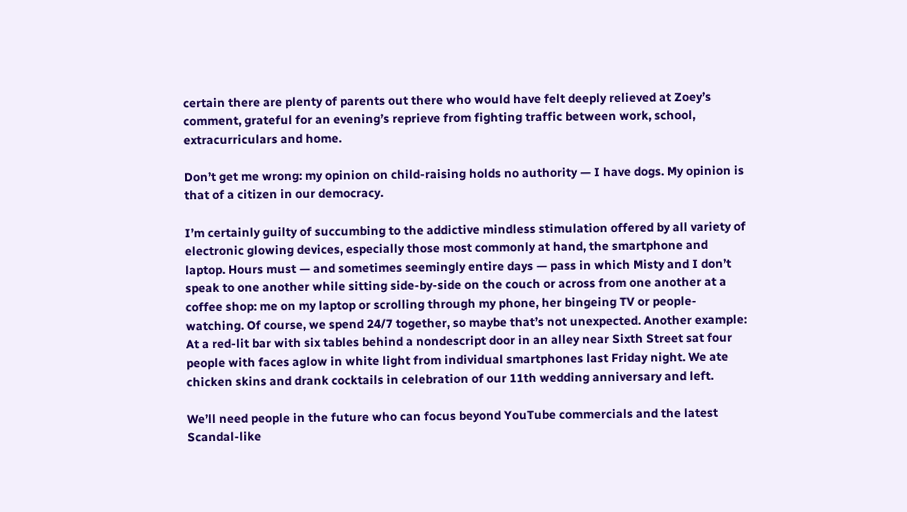certain there are plenty of parents out there who would have felt deeply relieved at Zoey’s comment, grateful for an evening’s reprieve from fighting traffic between work, school, extracurriculars and home.

Don’t get me wrong: my opinion on child-raising holds no authority — I have dogs. My opinion is that of a citizen in our democracy.

I’m certainly guilty of succumbing to the addictive mindless stimulation offered by all variety of electronic glowing devices, especially those most commonly at hand, the smartphone and laptop. Hours must — and sometimes seemingly entire days — pass in which Misty and I don’t speak to one another while sitting side-by-side on the couch or across from one another at a coffee shop: me on my laptop or scrolling through my phone, her bingeing TV or people-watching. Of course, we spend 24/7 together, so maybe that’s not unexpected. Another example: At a red-lit bar with six tables behind a nondescript door in an alley near Sixth Street sat four people with faces aglow in white light from individual smartphones last Friday night. We ate chicken skins and drank cocktails in celebration of our 11th wedding anniversary and left.

We’ll need people in the future who can focus beyond YouTube commercials and the latest Scandal-like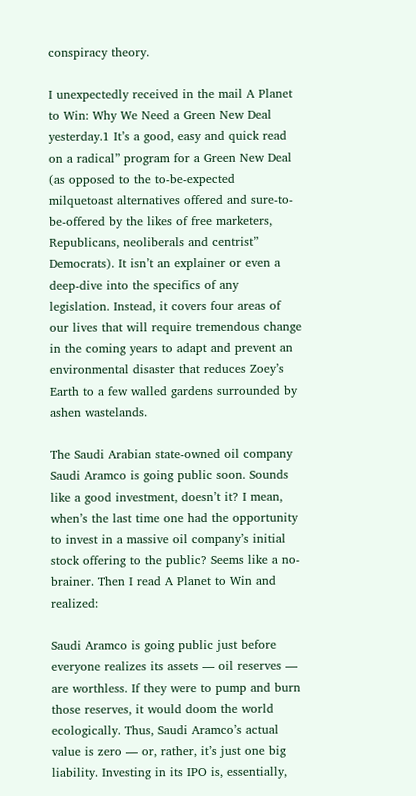conspiracy theory.

I unexpectedly received in the mail A Planet to Win: Why We Need a Green New Deal yesterday.1 It’s a good, easy and quick read on a radical” program for a Green New Deal (as opposed to the to-be-expected milquetoast alternatives offered and sure-to-be-offered by the likes of free marketers, Republicans, neoliberals and centrist” Democrats). It isn’t an explainer or even a deep-dive into the specifics of any legislation. Instead, it covers four areas of our lives that will require tremendous change in the coming years to adapt and prevent an environmental disaster that reduces Zoey’s Earth to a few walled gardens surrounded by ashen wastelands.

The Saudi Arabian state-owned oil company Saudi Aramco is going public soon. Sounds like a good investment, doesn’t it? I mean, when’s the last time one had the opportunity to invest in a massive oil company’s initial stock offering to the public? Seems like a no-brainer. Then I read A Planet to Win and realized:

Saudi Aramco is going public just before everyone realizes its assets — oil reserves — are worthless. If they were to pump and burn those reserves, it would doom the world ecologically. Thus, Saudi Aramco’s actual value is zero — or, rather, it’s just one big liability. Investing in its IPO is, essentially,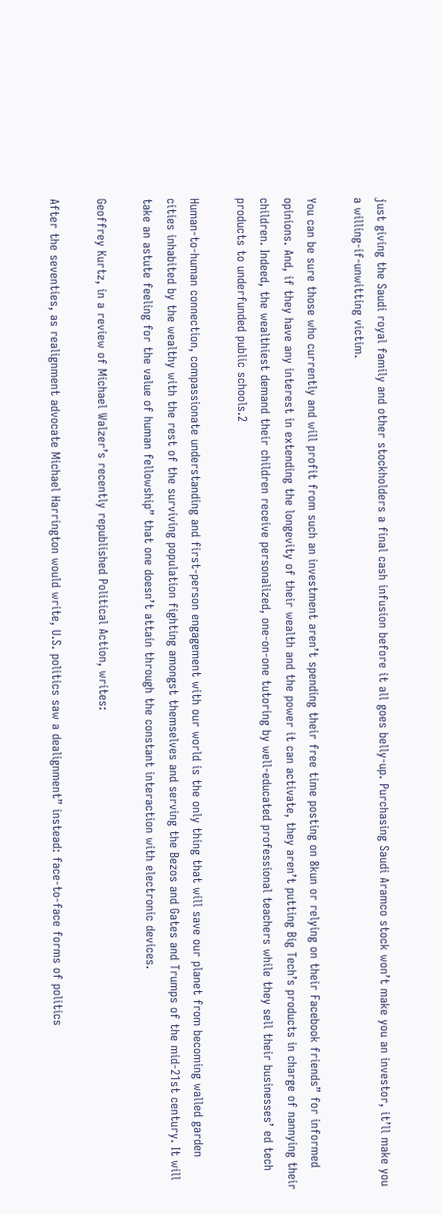just giving the Saudi royal family and other stockholders a final cash infusion before it all goes belly-up. Purchasing Saudi Aramco stock won’t make you an investor, it’ll make you a willing-if-unwitting victim.

You can be sure those who currently and will profit from such an investment aren’t spending their free time posting on 8kun or relying on their Facebook friends” for informed opinions. And, if they have any interest in extending the longevity of their wealth and the power it can activate, they aren’t putting Big Tech’s products in charge of nannying their children. Indeed, the wealthiest demand their children receive personalized, one-on-one tutoring by well-educated professional teachers while they sell their businesses’ ed tech products to underfunded public schools.2

Human-to-human connection, compassionate understanding and first-person engagement with our world is the only thing that will save our planet from becoming walled garden cities inhabited by the wealthy with the rest of the surviving population fighting amongst themselves and serving the Bezos and Gates and Trumps of the mid-21st century. It will take an astute feeling for the value of human fellowship” that one doesn’t attain through the constant interaction with electronic devices.

Geoffrey Kurtz, in a review of Michael Walzer’s recently republished Political Action, writes:

After the seventies, as realignment advocate Michael Harrington would write, U.S. politics saw a dealignment” instead: face-to-face forms of politics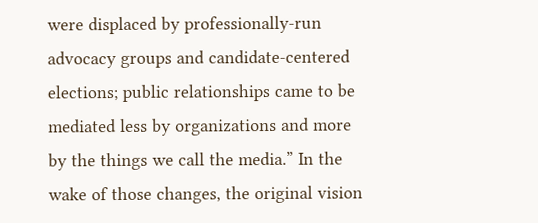were displaced by professionally-run advocacy groups and candidate-centered elections; public relationships came to be mediated less by organizations and more by the things we call the media.” In the wake of those changes, the original vision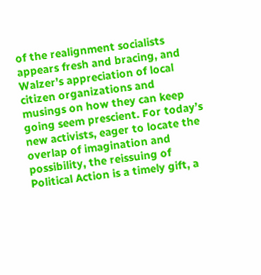of the realignment socialists appears fresh and bracing, and Walzer’s appreciation of local citizen organizations and musings on how they can keep going seem prescient. For today’s new activists, eager to locate the overlap of imagination and possibility, the reissuing of Political Action is a timely gift, a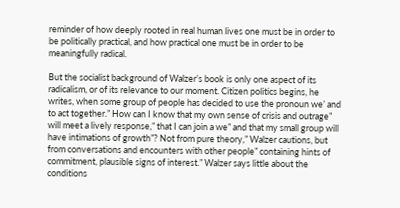reminder of how deeply rooted in real human lives one must be in order to be politically practical, and how practical one must be in order to be meaningfully radical.

But the socialist background of Walzer’s book is only one aspect of its radicalism, or of its relevance to our moment. Citizen politics begins, he writes, when some group of people has decided to use the pronoun we’ and to act together.” How can I know that my own sense of crisis and outrage” will meet a lively response,” that I can join a we” and that my small group will have intimations of growth”? Not from pure theory,” Walzer cautions, but from conversations and encounters with other people” containing hints of commitment, plausible signs of interest.” Walzer says little about the conditions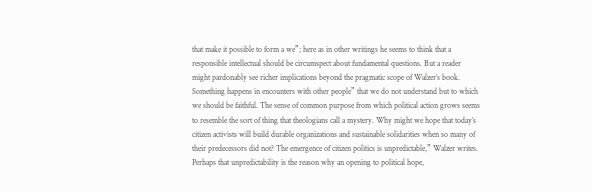that make it possible to form a we”; here as in other writings he seems to think that a responsible intellectual should be circumspect about fundamental questions. But a reader might pardonably see richer implications beyond the pragmatic scope of Walzer’s book. Something happens in encounters with other people” that we do not understand but to which we should be faithful. The sense of common purpose from which political action grows seems to resemble the sort of thing that theologians call a mystery. Why might we hope that today’s citizen activists will build durable organizations and sustainable solidarities when so many of their predecessors did not? The emergence of citizen politics is unpredictable,” Walzer writes. Perhaps that unpredictability is the reason why an opening to political hope,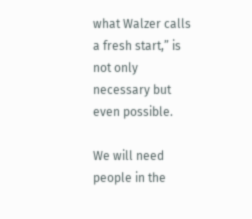what Walzer calls a fresh start,” is not only necessary but even possible.

We will need people in the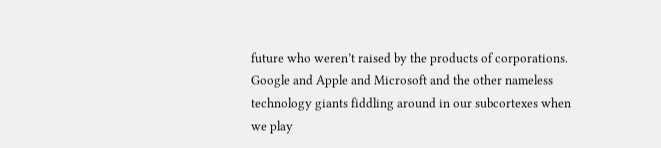future who weren’t raised by the products of corporations. Google and Apple and Microsoft and the other nameless technology giants fiddling around in our subcortexes when we play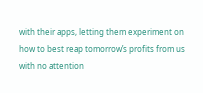with their apps, letting them experiment on how to best reap tomorrow’s profits from us with no attention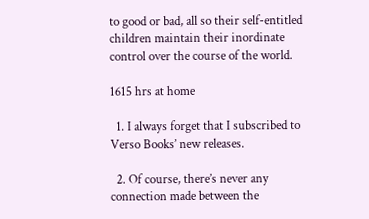to good or bad, all so their self-entitled children maintain their inordinate control over the course of the world.

1615 hrs at home

  1. I always forget that I subscribed to Verso Books’ new releases.

  2. Of course, there’s never any connection made between the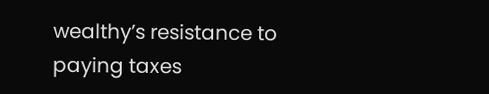wealthy’s resistance to paying taxes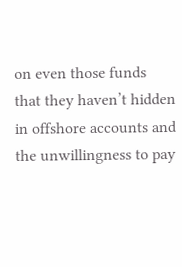on even those funds that they haven’t hidden in offshore accounts and the unwillingness to pay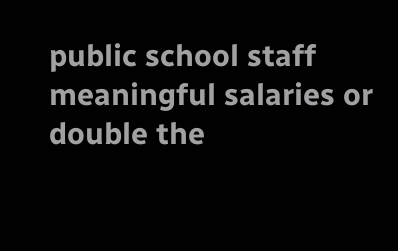public school staff meaningful salaries or double the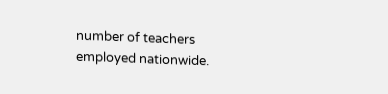number of teachers employed nationwide.